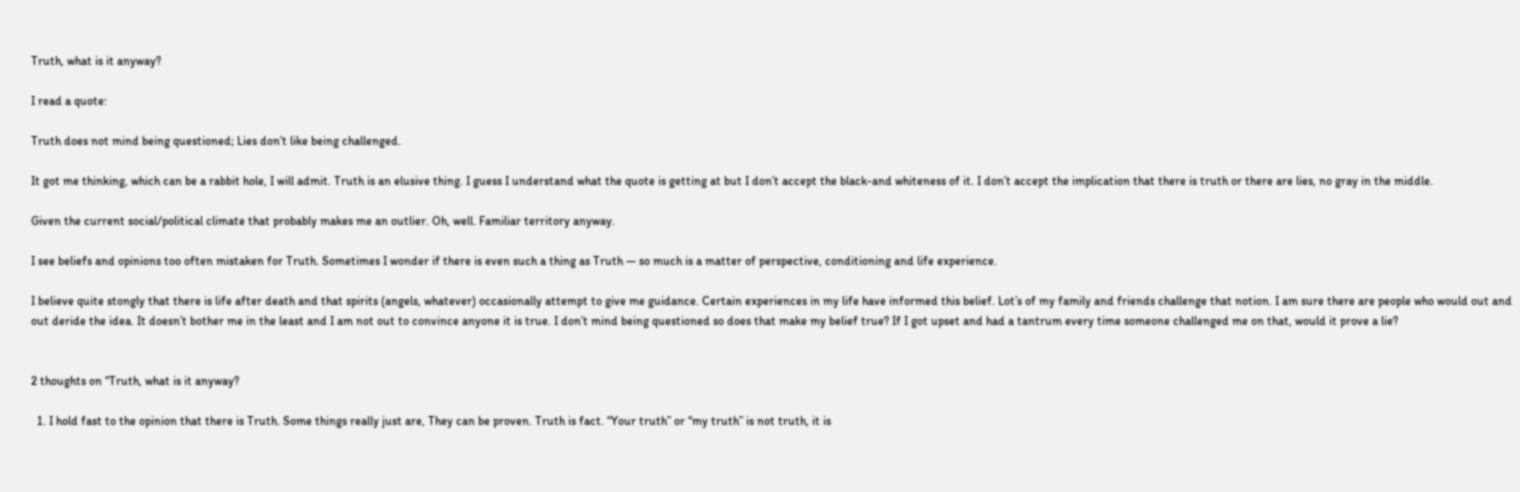Truth, what is it anyway?

I read a quote:

Truth does not mind being questioned; Lies don’t like being challenged.

It got me thinking, which can be a rabbit hole, I will admit. Truth is an elusive thing. I guess I understand what the quote is getting at but I don’t accept the black-and whiteness of it. I don’t accept the implication that there is truth or there are lies, no gray in the middle.

Given the current social/political climate that probably makes me an outlier. Oh, well. Familiar territory anyway.

I see beliefs and opinions too often mistaken for Truth. Sometimes I wonder if there is even such a thing as Truth — so much is a matter of perspective, conditioning and life experience.

I believe quite stongly that there is life after death and that spirits (angels, whatever) occasionally attempt to give me guidance. Certain experiences in my life have informed this belief. Lot’s of my family and friends challenge that notion. I am sure there are people who would out and out deride the idea. It doesn’t bother me in the least and I am not out to convince anyone it is true. I don’t mind being questioned so does that make my belief true? If I got upset and had a tantrum every time someone challenged me on that, would it prove a lie?


2 thoughts on “Truth, what is it anyway?

  1. I hold fast to the opinion that there is Truth. Some things really just are, They can be proven. Truth is fact. “Your truth” or “my truth” is not truth, it is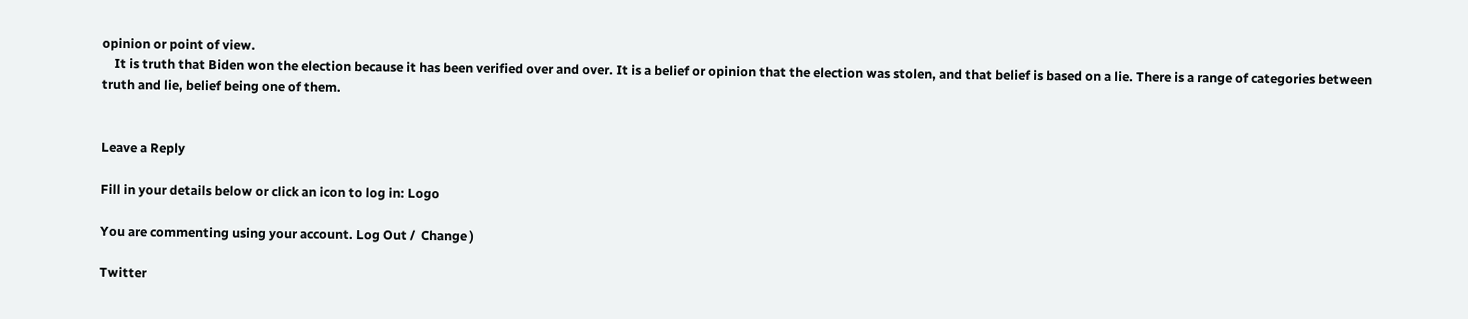opinion or point of view.
    It is truth that Biden won the election because it has been verified over and over. It is a belief or opinion that the election was stolen, and that belief is based on a lie. There is a range of categories between truth and lie, belief being one of them.


Leave a Reply

Fill in your details below or click an icon to log in: Logo

You are commenting using your account. Log Out /  Change )

Twitter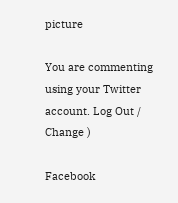picture

You are commenting using your Twitter account. Log Out /  Change )

Facebook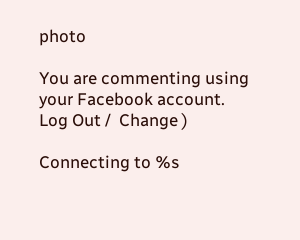photo

You are commenting using your Facebook account. Log Out /  Change )

Connecting to %s